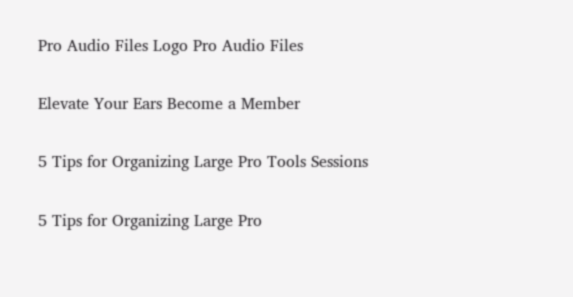Pro Audio Files Logo Pro Audio Files

Elevate Your Ears Become a Member

5 Tips for Organizing Large Pro Tools Sessions

5 Tips for Organizing Large Pro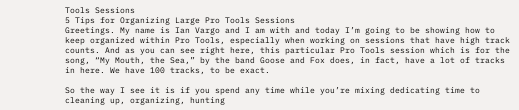Tools Sessions
5 Tips for Organizing Large Pro Tools Sessions
Greetings. My name is Ian Vargo and I am with and today I’m going to be showing how to keep organized within Pro Tools, especially when working on sessions that have high track counts. And as you can see right here, this particular Pro Tools session which is for the song, “My Mouth, the Sea,” by the band Goose and Fox does, in fact, have a lot of tracks in here. We have 100 tracks, to be exact.

So the way I see it is if you spend any time while you’re mixing dedicating time to cleaning up, organizing, hunting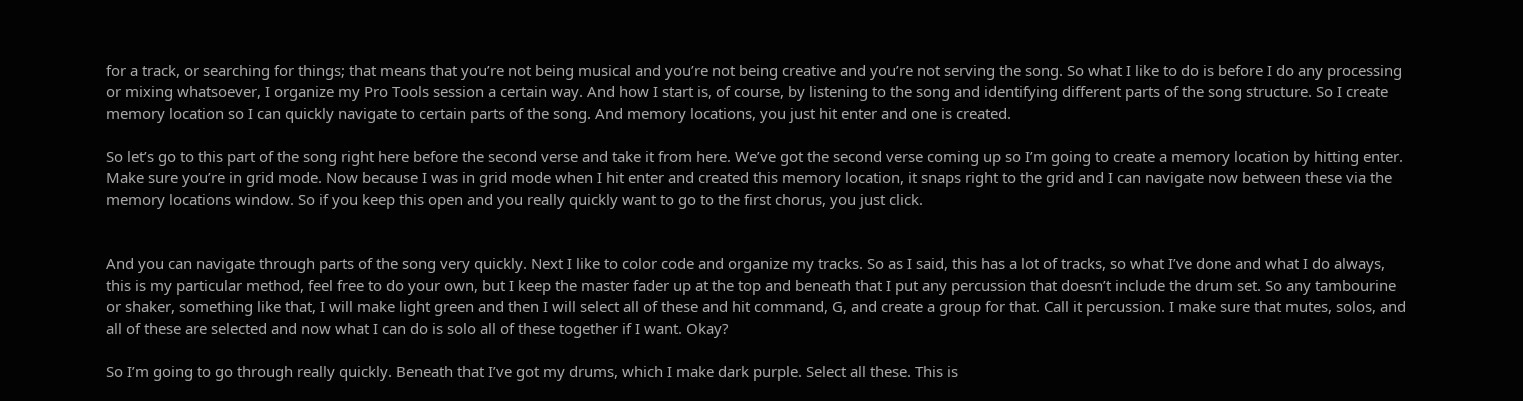for a track, or searching for things; that means that you’re not being musical and you’re not being creative and you’re not serving the song. So what I like to do is before I do any processing or mixing whatsoever, I organize my Pro Tools session a certain way. And how I start is, of course, by listening to the song and identifying different parts of the song structure. So I create memory location so I can quickly navigate to certain parts of the song. And memory locations, you just hit enter and one is created.

So let’s go to this part of the song right here before the second verse and take it from here. We’ve got the second verse coming up so I’m going to create a memory location by hitting enter. Make sure you’re in grid mode. Now because I was in grid mode when I hit enter and created this memory location, it snaps right to the grid and I can navigate now between these via the memory locations window. So if you keep this open and you really quickly want to go to the first chorus, you just click.


And you can navigate through parts of the song very quickly. Next I like to color code and organize my tracks. So as I said, this has a lot of tracks, so what I’ve done and what I do always, this is my particular method, feel free to do your own, but I keep the master fader up at the top and beneath that I put any percussion that doesn’t include the drum set. So any tambourine or shaker, something like that, I will make light green and then I will select all of these and hit command, G, and create a group for that. Call it percussion. I make sure that mutes, solos, and all of these are selected and now what I can do is solo all of these together if I want. Okay?

So I’m going to go through really quickly. Beneath that I’ve got my drums, which I make dark purple. Select all these. This is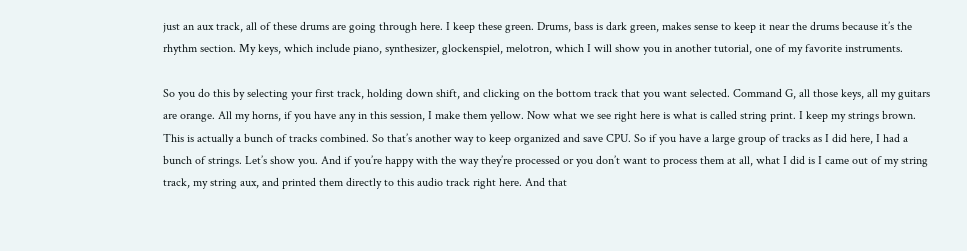just an aux track, all of these drums are going through here. I keep these green. Drums, bass is dark green, makes sense to keep it near the drums because it’s the rhythm section. My keys, which include piano, synthesizer, glockenspiel, melotron, which I will show you in another tutorial, one of my favorite instruments.

So you do this by selecting your first track, holding down shift, and clicking on the bottom track that you want selected. Command G, all those keys, all my guitars are orange. All my horns, if you have any in this session, I make them yellow. Now what we see right here is what is called string print. I keep my strings brown. This is actually a bunch of tracks combined. So that’s another way to keep organized and save CPU. So if you have a large group of tracks as I did here, I had a bunch of strings. Let’s show you. And if you’re happy with the way they’re processed or you don’t want to process them at all, what I did is I came out of my string track, my string aux, and printed them directly to this audio track right here. And that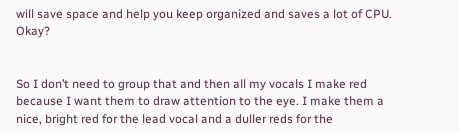will save space and help you keep organized and saves a lot of CPU. Okay?


So I don’t need to group that and then all my vocals I make red because I want them to draw attention to the eye. I make them a nice, bright red for the lead vocal and a duller reds for the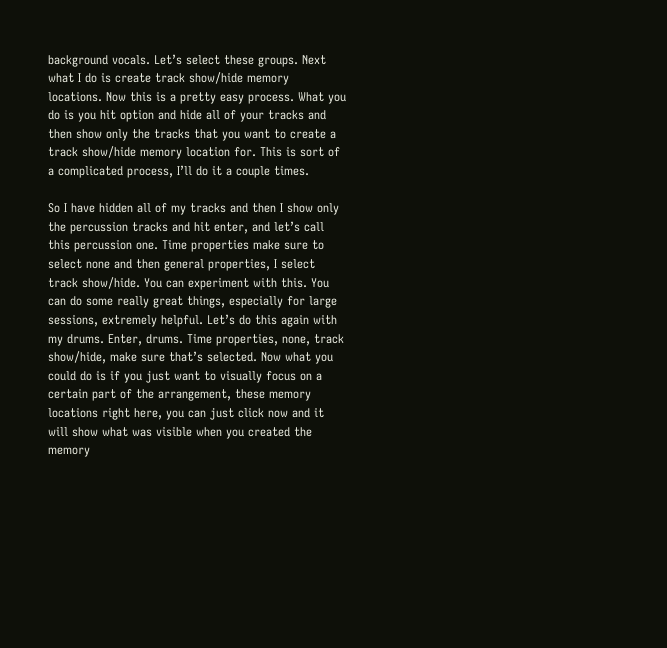background vocals. Let’s select these groups. Next what I do is create track show/hide memory locations. Now this is a pretty easy process. What you do is you hit option and hide all of your tracks and then show only the tracks that you want to create a track show/hide memory location for. This is sort of a complicated process, I’ll do it a couple times.

So I have hidden all of my tracks and then I show only the percussion tracks and hit enter, and let’s call this percussion one. Time properties make sure to select none and then general properties, I select track show/hide. You can experiment with this. You can do some really great things, especially for large sessions, extremely helpful. Let’s do this again with my drums. Enter, drums. Time properties, none, track show/hide, make sure that’s selected. Now what you could do is if you just want to visually focus on a certain part of the arrangement, these memory locations right here, you can just click now and it will show what was visible when you created the memory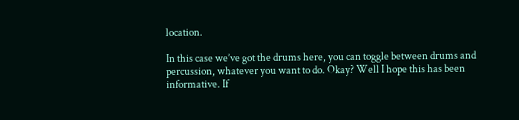location.

In this case we’ve got the drums here, you can toggle between drums and percussion, whatever you want to do. Okay? Well I hope this has been informative. If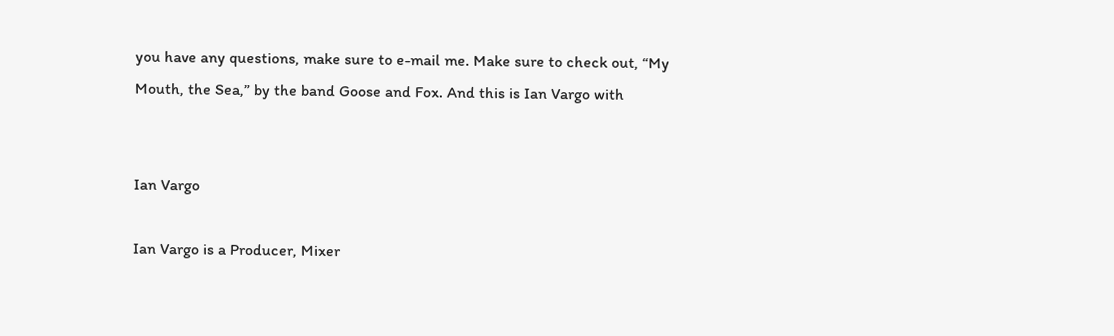you have any questions, make sure to e-mail me. Make sure to check out, “My Mouth, the Sea,” by the band Goose and Fox. And this is Ian Vargo with


Ian Vargo

Ian Vargo is a Producer, Mixer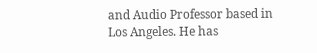and Audio Professor based in Los Angeles. He has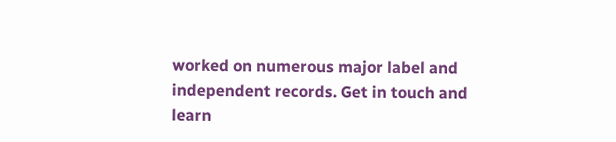worked on numerous major label and independent records. Get in touch and learn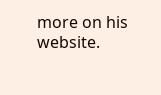more on his website.